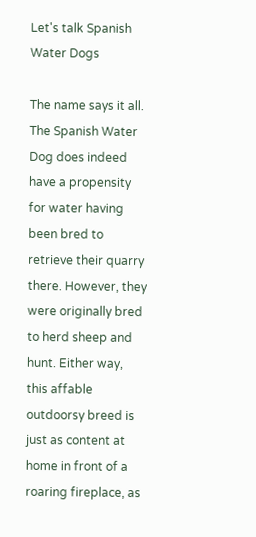Let's talk Spanish Water Dogs

The name says it all. The Spanish Water Dog does indeed have a propensity for water having been bred to retrieve their quarry there. However, they were originally bred to herd sheep and hunt. Either way, this affable outdoorsy breed is just as content at home in front of a roaring fireplace, as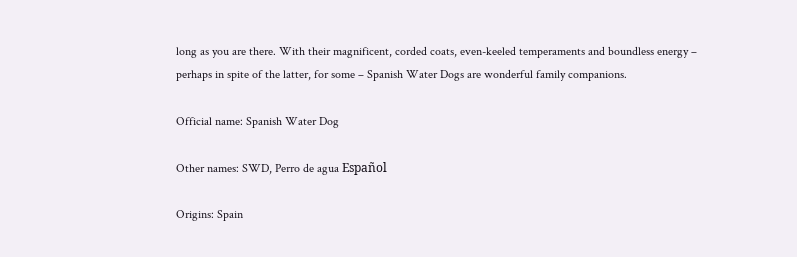long as you are there. With their magnificent, corded coats, even-keeled temperaments and boundless energy – perhaps in spite of the latter, for some – Spanish Water Dogs are wonderful family companions.

Official name: Spanish Water Dog

Other names: SWD, Perro de agua Español

Origins: Spain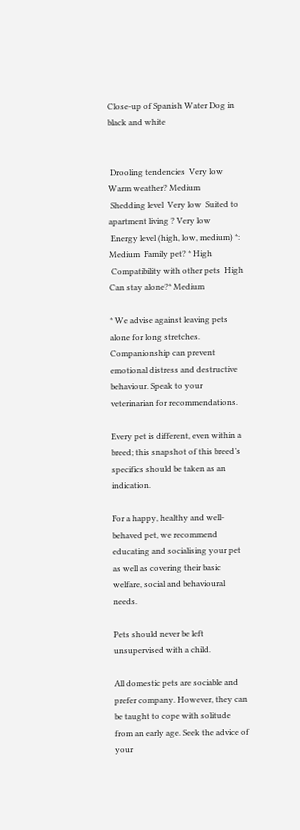Close-up of Spanish Water Dog in black and white


 Drooling tendencies  Very low  Warm weather? Medium
 Shedding level  Very low  Suited to apartment living ? Very low
 Energy level (high, low, medium) *:  Medium  Family pet? * High
 Compatibility with other pets  High  Can stay alone?* Medium

* We advise against leaving pets alone for long stretches. Companionship can prevent emotional distress and destructive behaviour. Speak to your veterinarian for recommendations.

Every pet is different, even within a breed; this snapshot of this breed’s specifics should be taken as an indication.

For a happy, healthy and well-behaved pet, we recommend educating and socialising your pet as well as covering their basic welfare, social and behavioural needs.

Pets should never be left unsupervised with a child.

All domestic pets are sociable and prefer company. However, they can be taught to cope with solitude from an early age. Seek the advice of your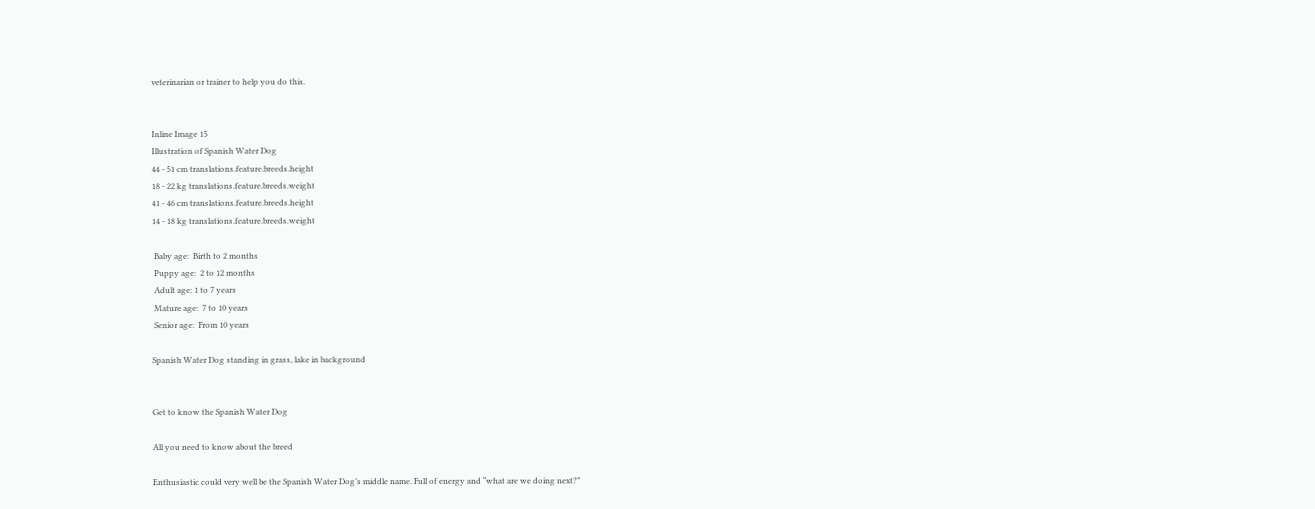veterinarian or trainer to help you do this.


Inline Image 15
Illustration of Spanish Water Dog
44 - 51 cm translations.feature.breeds.height
18 - 22 kg translations.feature.breeds.weight
41 - 46 cm translations.feature.breeds.height
14 - 18 kg translations.feature.breeds.weight

 Baby age:  Birth to 2 months
 Puppy age:  2 to 12 months
 Adult age: 1 to 7 years
 Mature age:  7 to 10 years
 Senior age:  From 10 years

Spanish Water Dog standing in grass, lake in background


Get to know the Spanish Water Dog

All you need to know about the breed

Enthusiastic could very well be the Spanish Water Dog’s middle name. Full of energy and “what are we doing next?”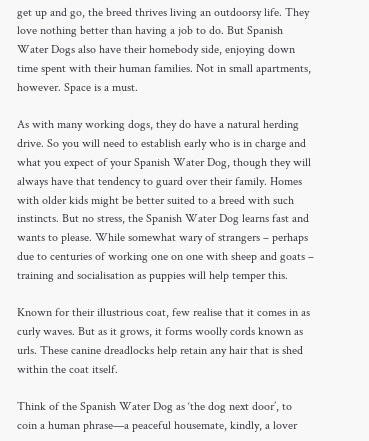get up and go, the breed thrives living an outdoorsy life. They love nothing better than having a job to do. But Spanish Water Dogs also have their homebody side, enjoying down time spent with their human families. Not in small apartments, however. Space is a must.

As with many working dogs, they do have a natural herding drive. So you will need to establish early who is in charge and what you expect of your Spanish Water Dog, though they will always have that tendency to guard over their family. Homes with older kids might be better suited to a breed with such instincts. But no stress, the Spanish Water Dog learns fast and wants to please. While somewhat wary of strangers – perhaps due to centuries of working one on one with sheep and goats – training and socialisation as puppies will help temper this.

Known for their illustrious coat, few realise that it comes in as curly waves. But as it grows, it forms woolly cords known as urls. These canine dreadlocks help retain any hair that is shed within the coat itself.

Think of the Spanish Water Dog as ‘the dog next door’, to coin a human phrase—a peaceful housemate, kindly, a lover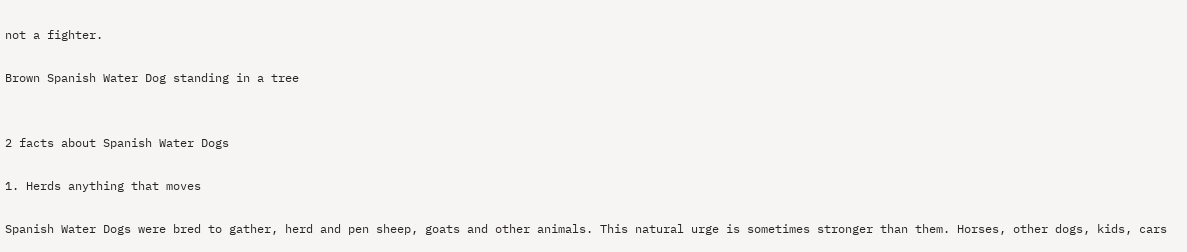not a fighter.

Brown Spanish Water Dog standing in a tree


2 facts about Spanish Water Dogs

1. Herds anything that moves

Spanish Water Dogs were bred to gather, herd and pen sheep, goats and other animals. This natural urge is sometimes stronger than them. Horses, other dogs, kids, cars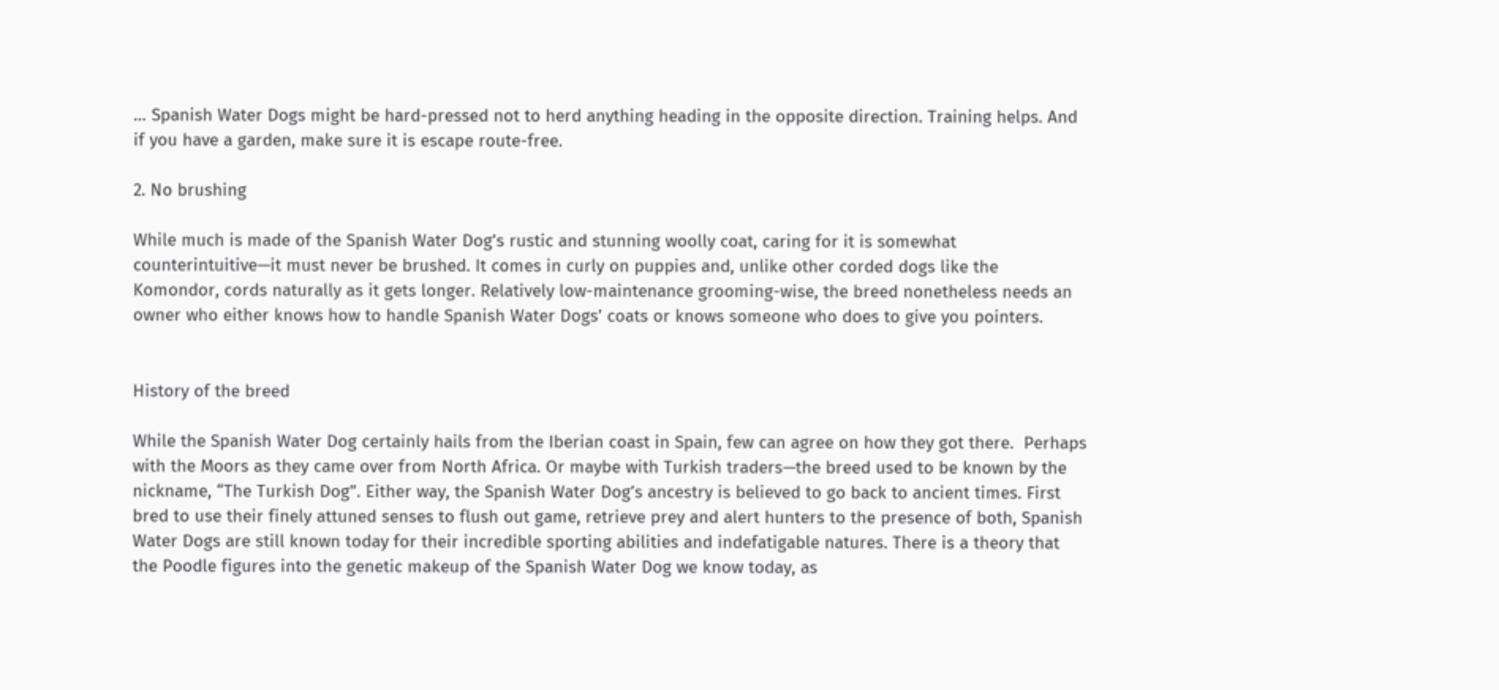… Spanish Water Dogs might be hard-pressed not to herd anything heading in the opposite direction. Training helps. And if you have a garden, make sure it is escape route-free.

2. No brushing

While much is made of the Spanish Water Dog’s rustic and stunning woolly coat, caring for it is somewhat counterintuitive—it must never be brushed. It comes in curly on puppies and, unlike other corded dogs like the Komondor, cords naturally as it gets longer. Relatively low-maintenance grooming-wise, the breed nonetheless needs an owner who either knows how to handle Spanish Water Dogs’ coats or knows someone who does to give you pointers.


History of the breed

While the Spanish Water Dog certainly hails from the Iberian coast in Spain, few can agree on how they got there.  Perhaps with the Moors as they came over from North Africa. Or maybe with Turkish traders—the breed used to be known by the nickname, “The Turkish Dog”. Either way, the Spanish Water Dog’s ancestry is believed to go back to ancient times. First bred to use their finely attuned senses to flush out game, retrieve prey and alert hunters to the presence of both, Spanish Water Dogs are still known today for their incredible sporting abilities and indefatigable natures. There is a theory that the Poodle figures into the genetic makeup of the Spanish Water Dog we know today, as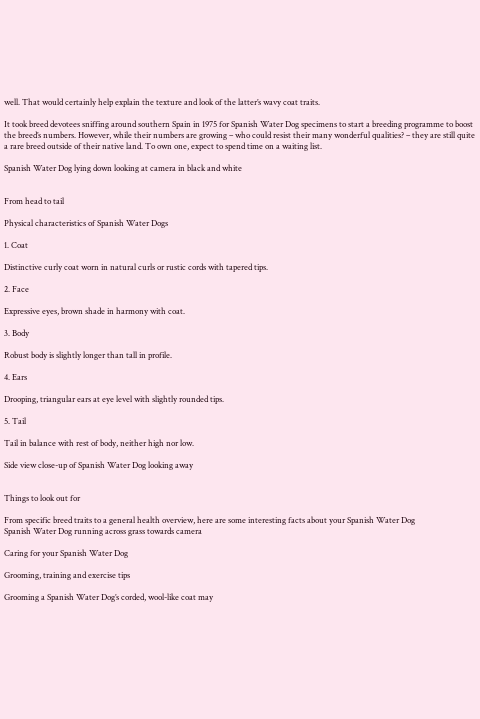well. That would certainly help explain the texture and look of the latter’s wavy coat traits.

It took breed devotees sniffing around southern Spain in 1975 for Spanish Water Dog specimens to start a breeding programme to boost the breed’s numbers. However, while their numbers are growing – who could resist their many wonderful qualities? – they are still quite a rare breed outside of their native land. To own one, expect to spend time on a waiting list.

Spanish Water Dog lying down looking at camera in black and white


From head to tail

Physical characteristics of Spanish Water Dogs

1. Coat

Distinctive curly coat worn in natural curls or rustic cords with tapered tips.

2. Face

Expressive eyes, brown shade in harmony with coat.

3. Body

Robust body is slightly longer than tall in profile.

4. Ears

Drooping, triangular ears at eye level with slightly rounded tips.

5. Tail

Tail in balance with rest of body, neither high nor low.

Side view close-up of Spanish Water Dog looking away


Things to look out for

From specific breed traits to a general health overview, here are some interesting facts about your Spanish Water Dog
Spanish Water Dog running across grass towards camera

Caring for your Spanish Water Dog

Grooming, training and exercise tips

Grooming a Spanish Water Dog’s corded, wool-like coat may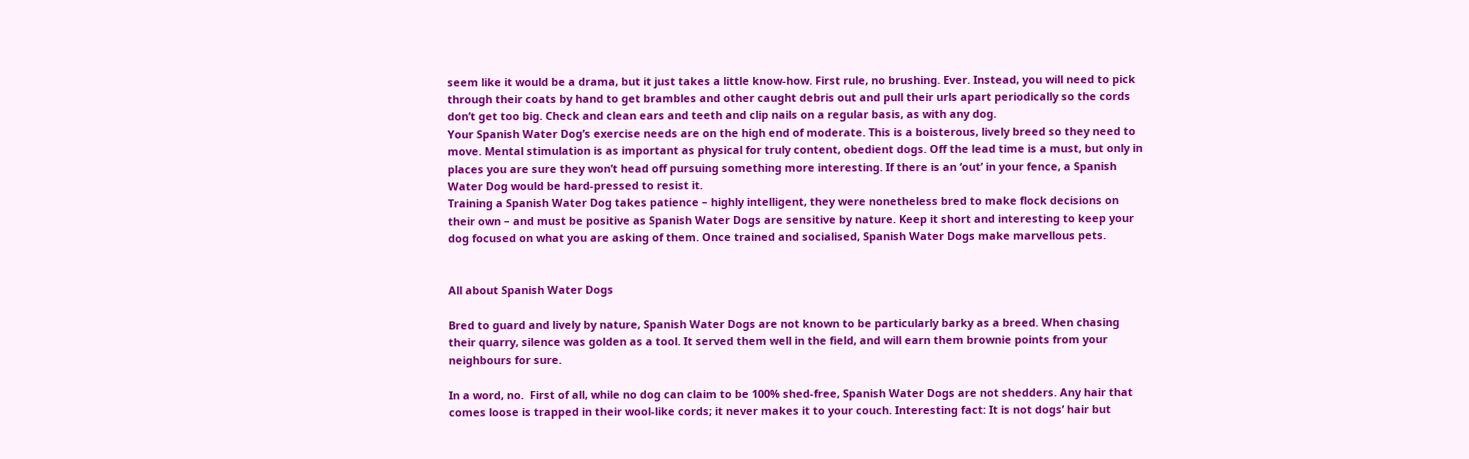seem like it would be a drama, but it just takes a little know-how. First rule, no brushing. Ever. Instead, you will need to pick through their coats by hand to get brambles and other caught debris out and pull their urls apart periodically so the cords don’t get too big. Check and clean ears and teeth and clip nails on a regular basis, as with any dog.
Your Spanish Water Dog’s exercise needs are on the high end of moderate. This is a boisterous, lively breed so they need to move. Mental stimulation is as important as physical for truly content, obedient dogs. Off the lead time is a must, but only in places you are sure they won’t head off pursuing something more interesting. If there is an ‘out’ in your fence, a Spanish Water Dog would be hard-pressed to resist it.
Training a Spanish Water Dog takes patience – highly intelligent, they were nonetheless bred to make flock decisions on their own – and must be positive as Spanish Water Dogs are sensitive by nature. Keep it short and interesting to keep your dog focused on what you are asking of them. Once trained and socialised, Spanish Water Dogs make marvellous pets.


All about Spanish Water Dogs

Bred to guard and lively by nature, Spanish Water Dogs are not known to be particularly barky as a breed. When chasing their quarry, silence was golden as a tool. It served them well in the field, and will earn them brownie points from your neighbours for sure.

In a word, no.  First of all, while no dog can claim to be 100% shed-free, Spanish Water Dogs are not shedders. Any hair that comes loose is trapped in their wool-like cords; it never makes it to your couch. Interesting fact: It is not dogs’ hair but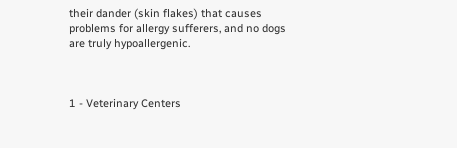their dander (skin flakes) that causes problems for allergy sufferers, and no dogs are truly hypoallergenic.



1 - Veterinary Centers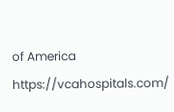of America https://vcahospitals.com/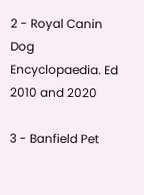2 - Royal Canin Dog Encyclopaedia. Ed 2010 and 2020

3 - Banfield Pet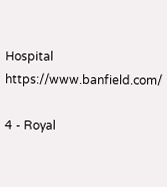Hospital https://www.banfield.com/

4 - Royal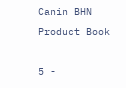Canin BHN Product Book

5 -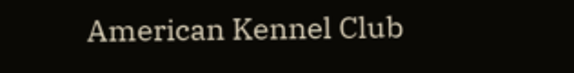American Kennel Club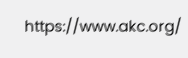https://www.akc.org/